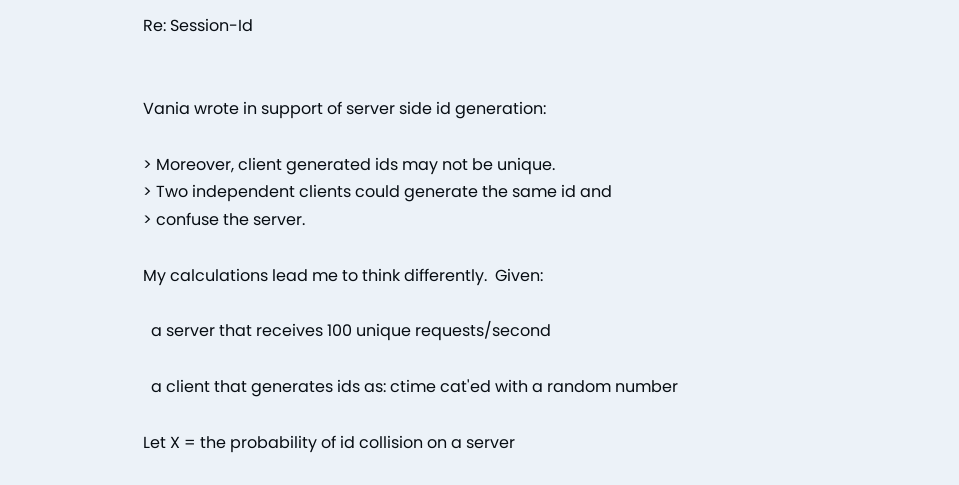Re: Session-Id


Vania wrote in support of server side id generation:

> Moreover, client generated ids may not be unique.
> Two independent clients could generate the same id and
> confuse the server.

My calculations lead me to think differently.  Given:

  a server that receives 100 unique requests/second

  a client that generates ids as: ctime cat'ed with a random number

Let X = the probability of id collision on a server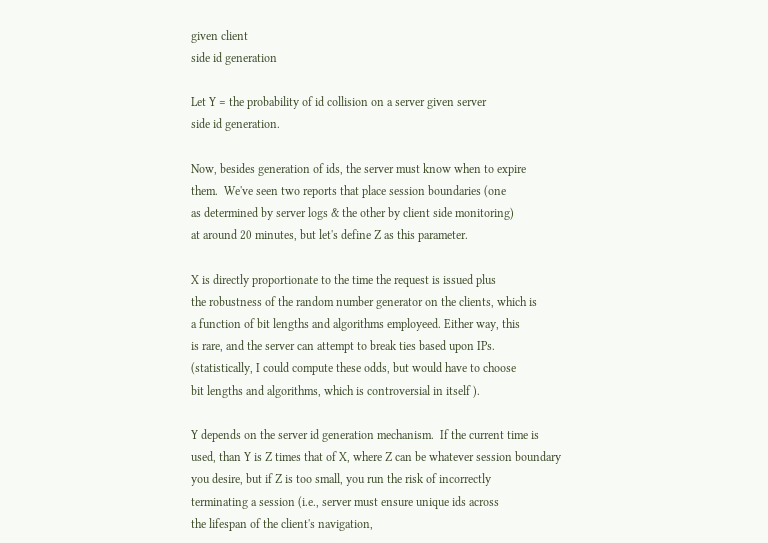given client
side id generation

Let Y = the probability of id collision on a server given server
side id generation.

Now, besides generation of ids, the server must know when to expire
them.  We've seen two reports that place session boundaries (one
as determined by server logs & the other by client side monitoring)
at around 20 minutes, but let's define Z as this parameter.

X is directly proportionate to the time the request is issued plus
the robustness of the random number generator on the clients, which is
a function of bit lengths and algorithms employeed. Either way, this
is rare, and the server can attempt to break ties based upon IPs.
(statistically, I could compute these odds, but would have to choose
bit lengths and algorithms, which is controversial in itself ).

Y depends on the server id generation mechanism.  If the current time is
used, than Y is Z times that of X, where Z can be whatever session boundary
you desire, but if Z is too small, you run the risk of incorrectly
terminating a session (i.e., server must ensure unique ids across
the lifespan of the client's navigation,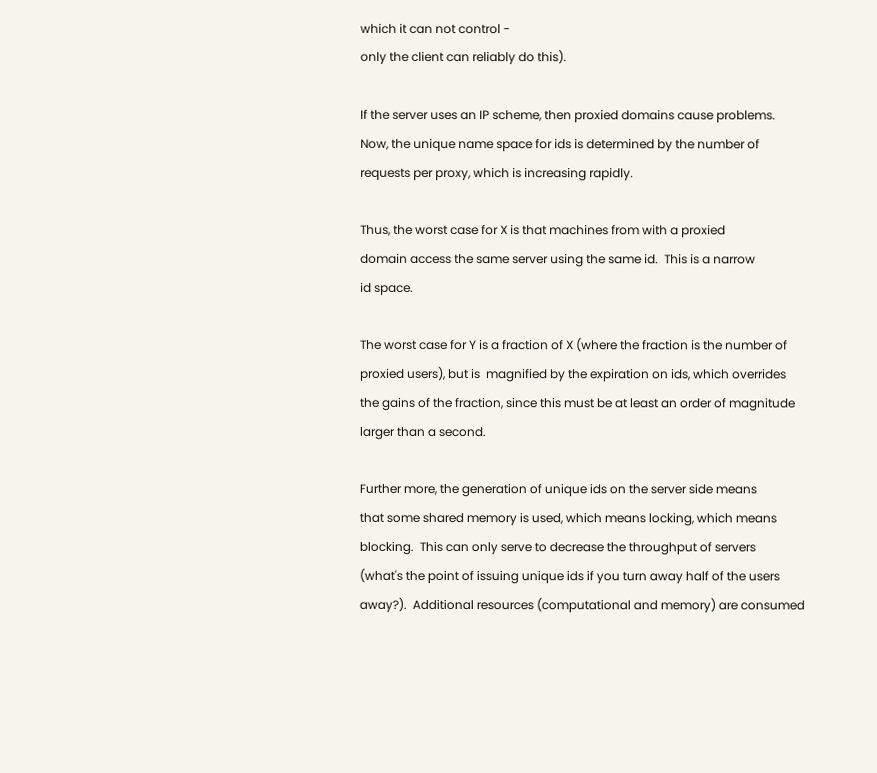which it can not control -
only the client can reliably do this).

If the server uses an IP scheme, then proxied domains cause problems.
Now, the unique name space for ids is determined by the number of
requests per proxy, which is increasing rapidly.

Thus, the worst case for X is that machines from with a proxied
domain access the same server using the same id.  This is a narrow
id space.

The worst case for Y is a fraction of X (where the fraction is the number of
proxied users), but is  magnified by the expiration on ids, which overrides
the gains of the fraction, since this must be at least an order of magnitude
larger than a second.

Further more, the generation of unique ids on the server side means
that some shared memory is used, which means locking, which means
blocking.  This can only serve to decrease the throughput of servers
(what's the point of issuing unique ids if you turn away half of the users
away?).  Additional resources (computational and memory) are consumed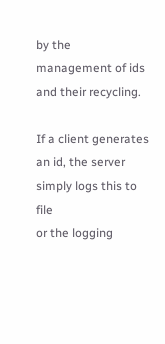by the management of ids and their recycling.

If a client generates an id, the server simply logs this to file
or the logging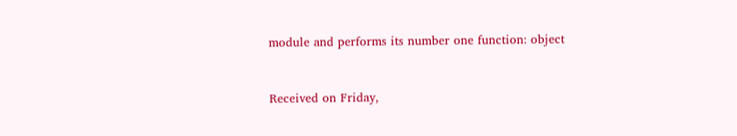module and performs its number one function: object


Received on Friday,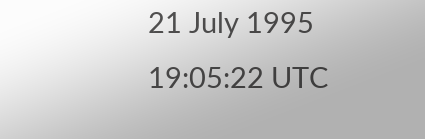21 July 1995 19:05:22 UTC